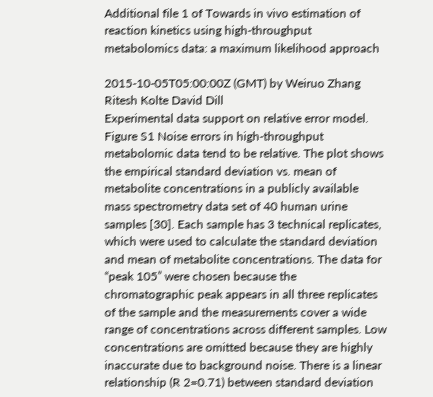Additional file 1 of Towards in vivo estimation of reaction kinetics using high-throughput metabolomics data: a maximum likelihood approach

2015-10-05T05:00:00Z (GMT) by Weiruo Zhang Ritesh Kolte David Dill
Experimental data support on relative error model. Figure S1 Noise errors in high-throughput metabolomic data tend to be relative. The plot shows the empirical standard deviation vs. mean of metabolite concentrations in a publicly available mass spectrometry data set of 40 human urine samples [30]. Each sample has 3 technical replicates, which were used to calculate the standard deviation and mean of metabolite concentrations. The data for “peak 105” were chosen because the chromatographic peak appears in all three replicates of the sample and the measurements cover a wide range of concentrations across different samples. Low concentrations are omitted because they are highly inaccurate due to background noise. There is a linear relationship (R 2=0.71) between standard deviation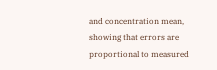and concentration mean, showing that errors are proportional to measured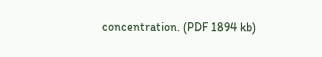concentration. (PDF 1894 kb)